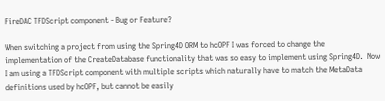FireDAC TFDScript component - Bug or Feature?

When switching a project from using the Spring4D ORM to hcOPF I was forced to change the implementation of the CreateDatabase functionality that was so easy to implement using Spring4D.  Now I am using a TFDScript component with multiple scripts which naturally have to match the MetaData definitions used by hcOPF, but cannot be easily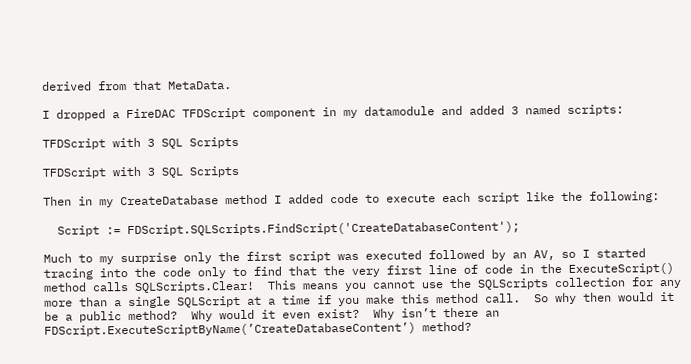derived from that MetaData.

I dropped a FireDAC TFDScript component in my datamodule and added 3 named scripts:

TFDScript with 3 SQL Scripts

TFDScript with 3 SQL Scripts

Then in my CreateDatabase method I added code to execute each script like the following:

  Script := FDScript.SQLScripts.FindScript('CreateDatabaseContent');

Much to my surprise only the first script was executed followed by an AV, so I started tracing into the code only to find that the very first line of code in the ExecuteScript() method calls SQLScripts.Clear!  This means you cannot use the SQLScripts collection for any more than a single SQLScript at a time if you make this method call.  So why then would it be a public method?  Why would it even exist?  Why isn’t there an FDScript.ExecuteScriptByName(’CreateDatabaseContent’) method?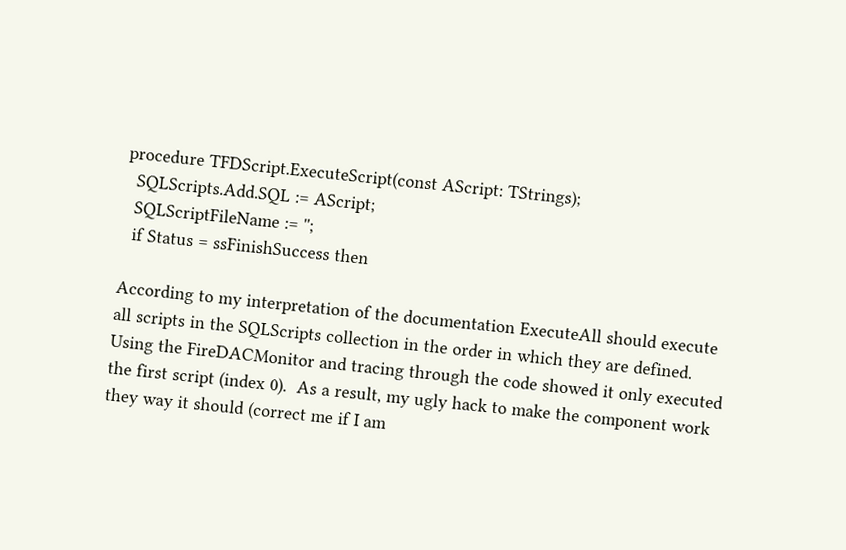procedure TFDScript.ExecuteScript(const AScript: TStrings);
  SQLScripts.Add.SQL := AScript;
  SQLScriptFileName := '';
  if Status = ssFinishSuccess then

According to my interpretation of the documentation ExecuteAll should execute all scripts in the SQLScripts collection in the order in which they are defined. Using the FireDACMonitor and tracing through the code showed it only executed the first script (index 0).  As a result, my ugly hack to make the component work they way it should (correct me if I am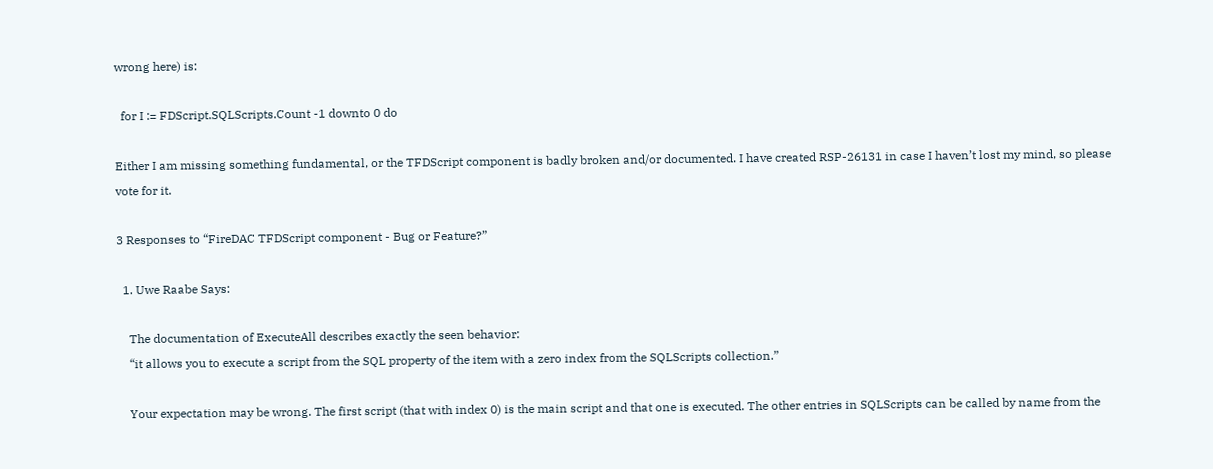wrong here) is:

  for I := FDScript.SQLScripts.Count -1 downto 0 do

Either I am missing something fundamental, or the TFDScript component is badly broken and/or documented. I have created RSP-26131 in case I haven’t lost my mind, so please vote for it.

3 Responses to “FireDAC TFDScript component - Bug or Feature?”

  1. Uwe Raabe Says:

    The documentation of ExecuteAll describes exactly the seen behavior:
    “it allows you to execute a script from the SQL property of the item with a zero index from the SQLScripts collection.”

    Your expectation may be wrong. The first script (that with index 0) is the main script and that one is executed. The other entries in SQLScripts can be called by name from the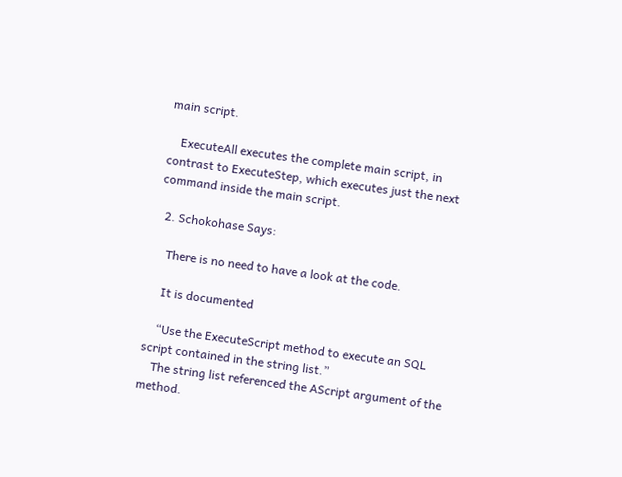main script.

    ExecuteAll executes the complete main script, in contrast to ExecuteStep, which executes just the next command inside the main script.

  2. Schokohase Says:

    There is no need to have a look at the code.

    It is documented

    “Use the ExecuteScript method to execute an SQL script contained in the string list.”
    The string list referenced the AScript argument of the method.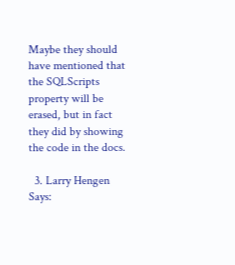Maybe they should have mentioned that the SQLScripts property will be erased, but in fact they did by showing the code in the docs.

  3. Larry Hengen Says: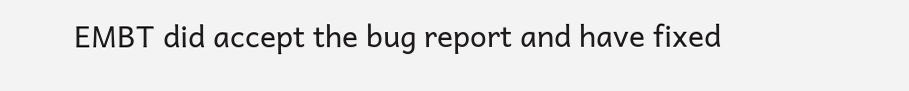EMBT did accept the bug report and have fixed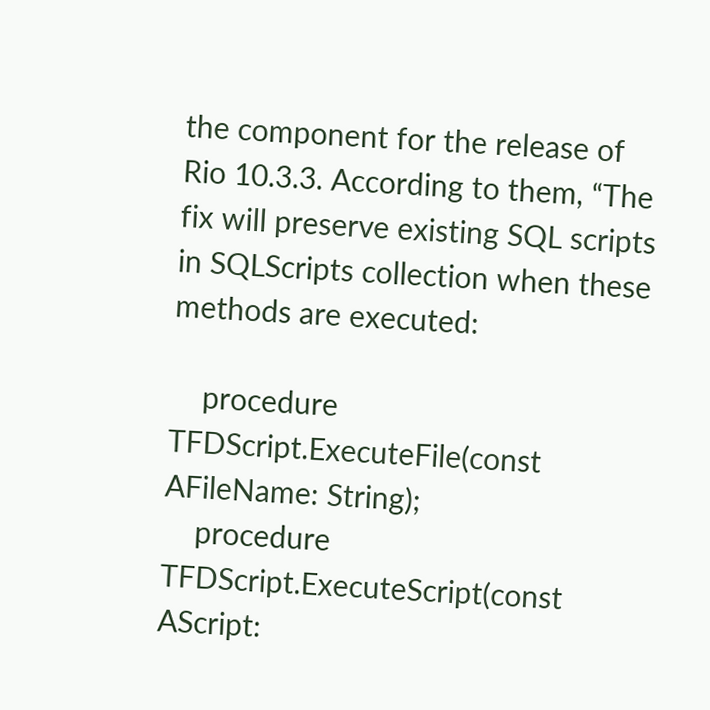the component for the release of Rio 10.3.3. According to them, “The fix will preserve existing SQL scripts in SQLScripts collection when these methods are executed:

    procedure TFDScript.ExecuteFile(const AFileName: String);
    procedure TFDScript.ExecuteScript(const AScript: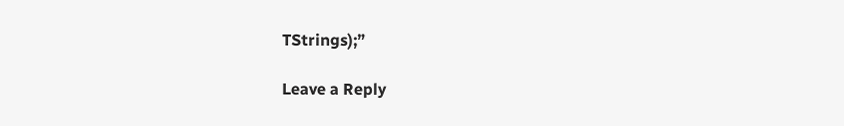TStrings);”

Leave a Reply